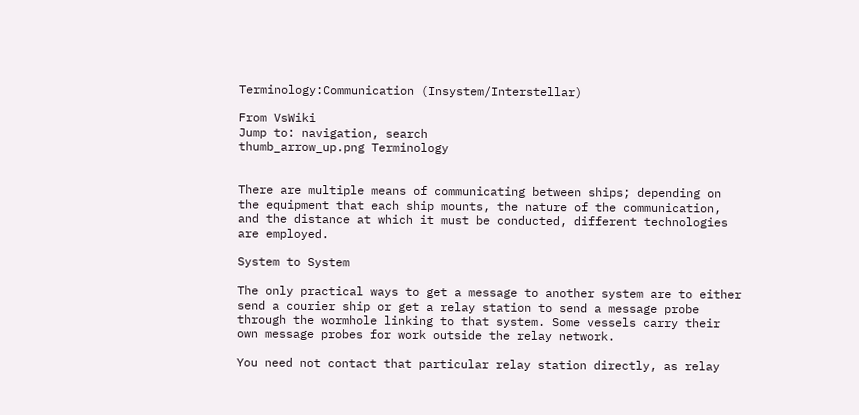Terminology:Communication (Insystem/Interstellar)

From VsWiki
Jump to: navigation, search
thumb_arrow_up.png Terminology


There are multiple means of communicating between ships; depending on the equipment that each ship mounts, the nature of the communication, and the distance at which it must be conducted, different technologies are employed.

System to System

The only practical ways to get a message to another system are to either send a courier ship or get a relay station to send a message probe through the wormhole linking to that system. Some vessels carry their own message probes for work outside the relay network.

You need not contact that particular relay station directly, as relay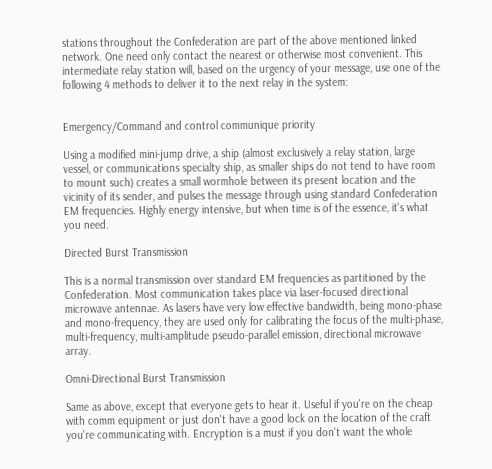stations throughout the Confederation are part of the above mentioned linked network. One need only contact the nearest or otherwise most convenient. This intermediate relay station will, based on the urgency of your message, use one of the following 4 methods to deliver it to the next relay in the system:


Emergency/Command and control communique priority

Using a modified mini-jump drive, a ship (almost exclusively a relay station, large vessel, or communications specialty ship, as smaller ships do not tend to have room to mount such) creates a small wormhole between its present location and the vicinity of its sender, and pulses the message through using standard Confederation EM frequencies. Highly energy intensive, but when time is of the essence, it's what you need.

Directed Burst Transmission

This is a normal transmission over standard EM frequencies as partitioned by the Confederation. Most communication takes place via laser-focused directional microwave antennae. As lasers have very low effective bandwidth, being mono-phase and mono-frequency, they are used only for calibrating the focus of the multi-phase, multi-frequency, multi-amplitude pseudo-parallel emission, directional microwave array.

Omni-Directional Burst Transmission

Same as above, except that everyone gets to hear it. Useful if you're on the cheap with comm equipment or just don't have a good lock on the location of the craft you're communicating with. Encryption is a must if you don't want the whole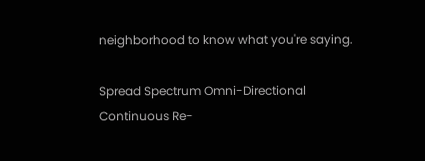neighborhood to know what you're saying.

Spread Spectrum Omni-Directional Continuous Re-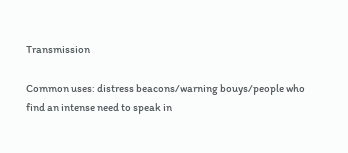Transmission

Common uses: distress beacons/warning bouys/people who find an intense need to speak in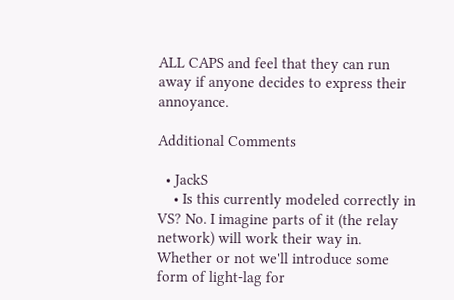ALL CAPS and feel that they can run away if anyone decides to express their annoyance.

Additional Comments

  • JackS
    • Is this currently modeled correctly in VS? No. I imagine parts of it (the relay network) will work their way in. Whether or not we'll introduce some form of light-lag for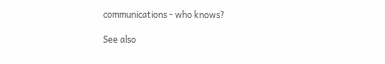communications - who knows?

See also